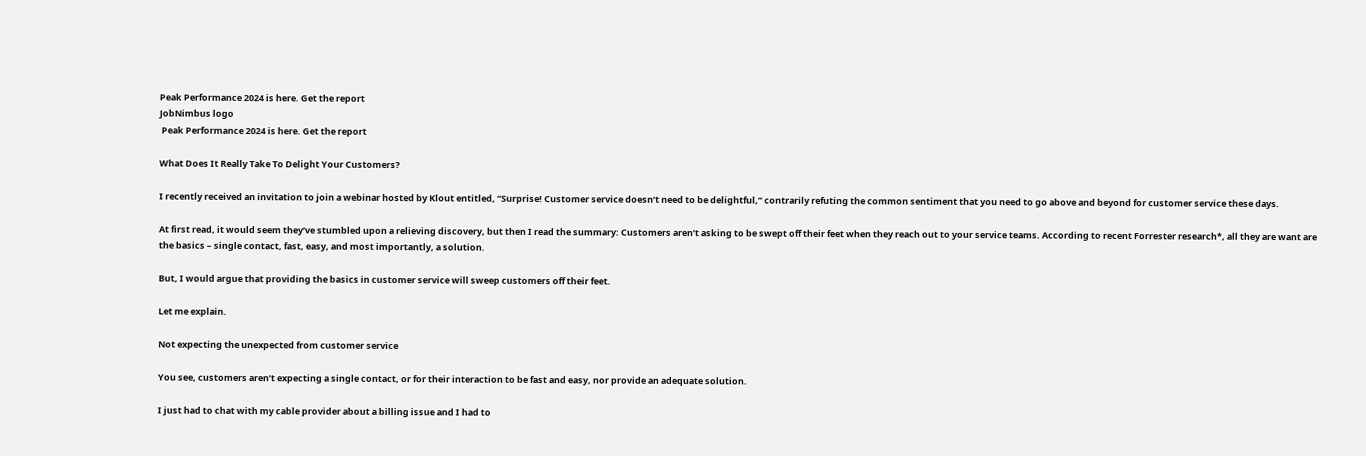Peak Performance 2024 is here. Get the report
JobNimbus logo
 Peak Performance 2024 is here. Get the report

What Does It Really Take To Delight Your Customers?

I recently received an invitation to join a webinar hosted by Klout entitled, “Surprise! Customer service doesn’t need to be delightful,” contrarily refuting the common sentiment that you need to go above and beyond for customer service these days.

At first read, it would seem they’ve stumbled upon a relieving discovery, but then I read the summary: Customers aren’t asking to be swept off their feet when they reach out to your service teams. According to recent Forrester research*, all they are want are the basics – single contact, fast, easy, and most importantly, a solution.

But, I would argue that providing the basics in customer service will sweep customers off their feet.

Let me explain.

Not expecting the unexpected from customer service

You see, customers aren’t expecting a single contact, or for their interaction to be fast and easy, nor provide an adequate solution.

I just had to chat with my cable provider about a billing issue and I had to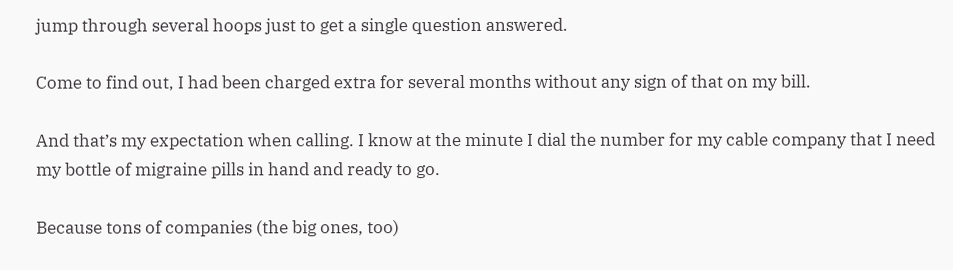jump through several hoops just to get a single question answered.

Come to find out, I had been charged extra for several months without any sign of that on my bill.

And that’s my expectation when calling. I know at the minute I dial the number for my cable company that I need my bottle of migraine pills in hand and ready to go.

Because tons of companies (the big ones, too)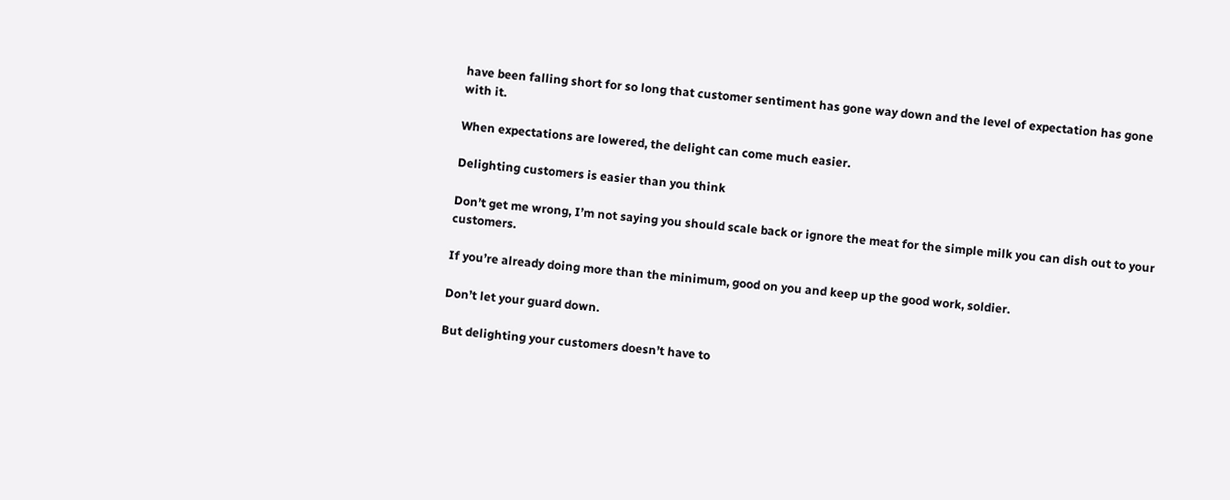have been falling short for so long that customer sentiment has gone way down and the level of expectation has gone with it.

When expectations are lowered, the delight can come much easier.

Delighting customers is easier than you think

Don’t get me wrong, I’m not saying you should scale back or ignore the meat for the simple milk you can dish out to your customers.

If you’re already doing more than the minimum, good on you and keep up the good work, soldier.

Don’t let your guard down.

But delighting your customers doesn’t have to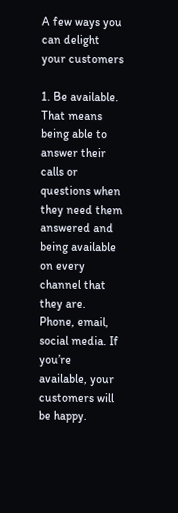A few ways you can delight your customers

1. Be available. That means being able to answer their calls or questions when they need them answered and being available on every channel that they are. Phone, email, social media. If you’re available, your customers will be happy.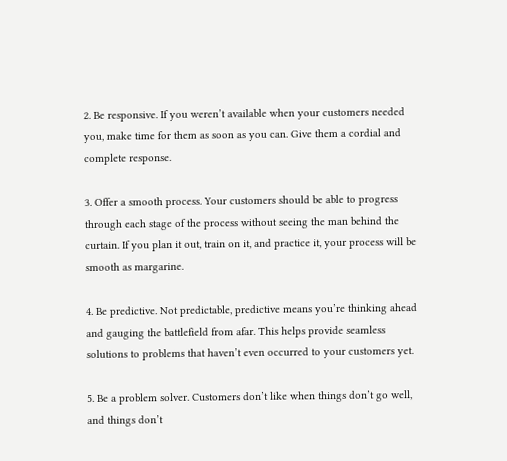2. Be responsive. If you weren’t available when your customers needed you, make time for them as soon as you can. Give them a cordial and complete response.

3. Offer a smooth process. Your customers should be able to progress through each stage of the process without seeing the man behind the curtain. If you plan it out, train on it, and practice it, your process will be smooth as margarine.

4. Be predictive. Not predictable, predictive means you’re thinking ahead and gauging the battlefield from afar. This helps provide seamless solutions to problems that haven’t even occurred to your customers yet.

5. Be a problem solver. Customers don’t like when things don’t go well, and things don’t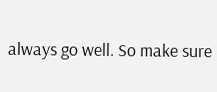always go well. So make sure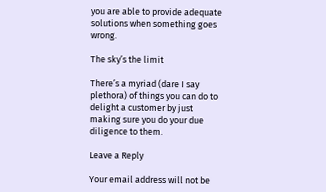you are able to provide adequate solutions when something goes wrong.

The sky’s the limit

There’s a myriad (dare I say plethora) of things you can do to delight a customer by just making sure you do your due diligence to them.

Leave a Reply

Your email address will not be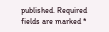published. Required fields are marked *